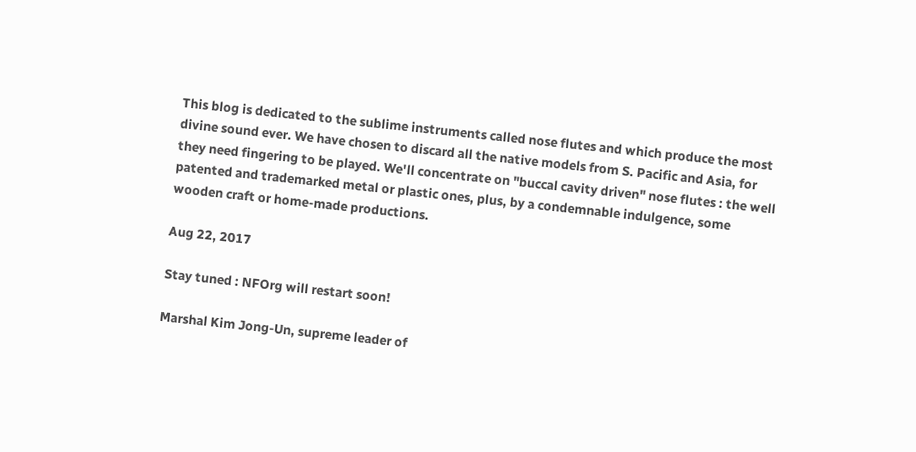This blog is dedicated to the sublime instruments called nose flutes and which produce the most divine sound ever. We have chosen to discard all the native models from S. Pacific and Asia, for they need fingering to be played. We'll concentrate on "buccal cavity driven" nose flutes : the well patented and trademarked metal or plastic ones, plus, by a condemnable indulgence, some wooden craft or home-made productions.

Aug 22, 2017

Stay tuned : NFOrg will restart soon!

Marshal Kim Jong-Un, supreme leader of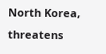North Korea, threatens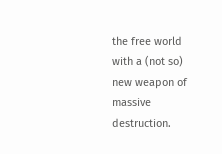the free world with a (not so) new weapon of massive destruction.